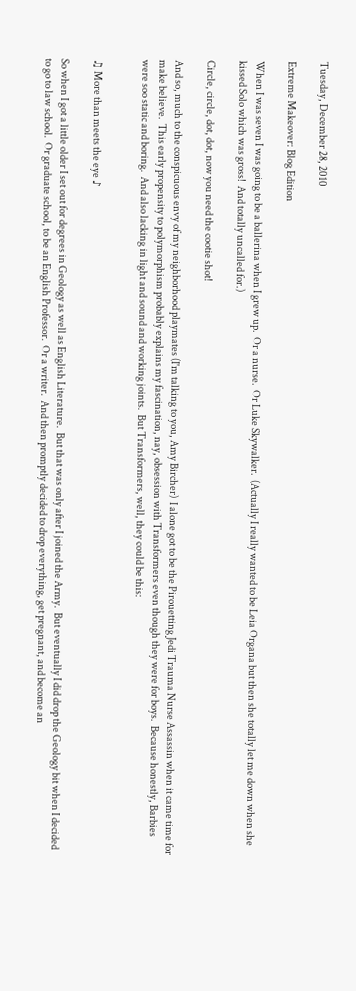Tuesday, December 28, 2010

Extreme Makeover: Blog Edition

When I was seven I was going to be a ballerina when I grew up.  Or a nurse.  Or Luke Skywalker.  (Actually I really wanted to be Leia Organa but then she totally let me down when she kissed Solo which was gross!  And totally uncalled for.)

Circle, circle, dot, dot, now you need the cootie shot!

And so, much to the conspicuous envy of my neighborhood playmates (I'm talking to you, Amy Bircher)  I alone got to be the Pirouetting Jedi Trauma Nurse Assassin when it came time for make believe.  This early propensity to polymorphism probably explains my fascination, nay, obsession with Transformers even though they were for boys.  Because honestly, Barbies were soo static and boring.  And also lacking in light and sound and working joints.  But Transformers, well, they could be this:


♫ More than meets the eye ♪

So when I got a little older I set out for degrees in Geology as well as English Literature.  But that was only after I joined the Army.  But eventually I did drop the Geology bit when I decided to go to law school.  Or graduate school, to be an English Professor.  Or a writer.  And then promptly decided to drop everything, get pregnant, and become an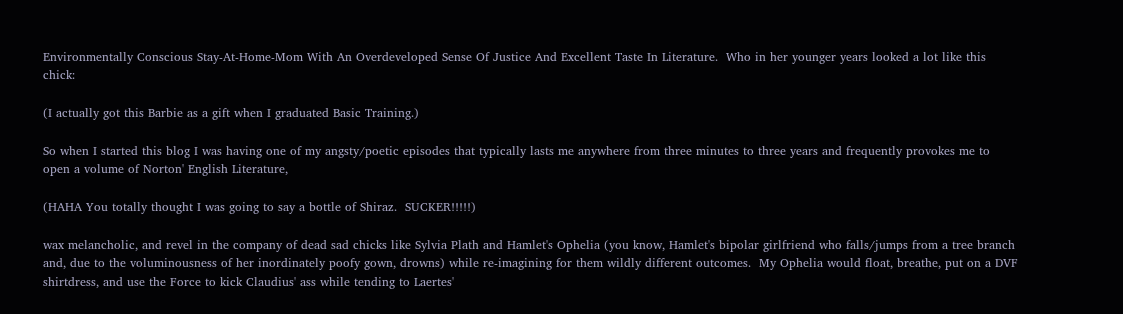Environmentally Conscious Stay-At-Home-Mom With An Overdeveloped Sense Of Justice And Excellent Taste In Literature.  Who in her younger years looked a lot like this chick:

(I actually got this Barbie as a gift when I graduated Basic Training.)

So when I started this blog I was having one of my angsty/poetic episodes that typically lasts me anywhere from three minutes to three years and frequently provokes me to open a volume of Norton' English Literature,

(HAHA You totally thought I was going to say a bottle of Shiraz.  SUCKER!!!!!)

wax melancholic, and revel in the company of dead sad chicks like Sylvia Plath and Hamlet's Ophelia (you know, Hamlet's bipolar girlfriend who falls/jumps from a tree branch and, due to the voluminousness of her inordinately poofy gown, drowns) while re-imagining for them wildly different outcomes.  My Ophelia would float, breathe, put on a DVF shirtdress, and use the Force to kick Claudius' ass while tending to Laertes'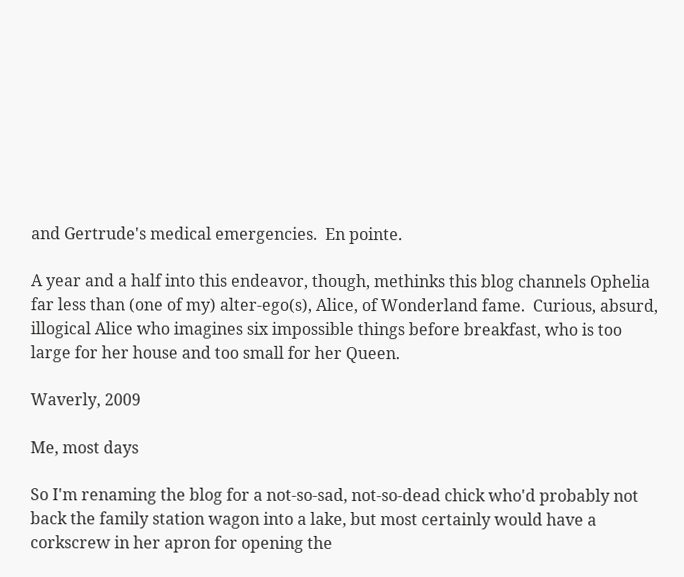and Gertrude's medical emergencies.  En pointe.

A year and a half into this endeavor, though, methinks this blog channels Ophelia far less than (one of my) alter-ego(s), Alice, of Wonderland fame.  Curious, absurd, illogical Alice who imagines six impossible things before breakfast, who is too large for her house and too small for her Queen.

Waverly, 2009

Me, most days

So I'm renaming the blog for a not-so-sad, not-so-dead chick who'd probably not back the family station wagon into a lake, but most certainly would have a corkscrew in her apron for opening the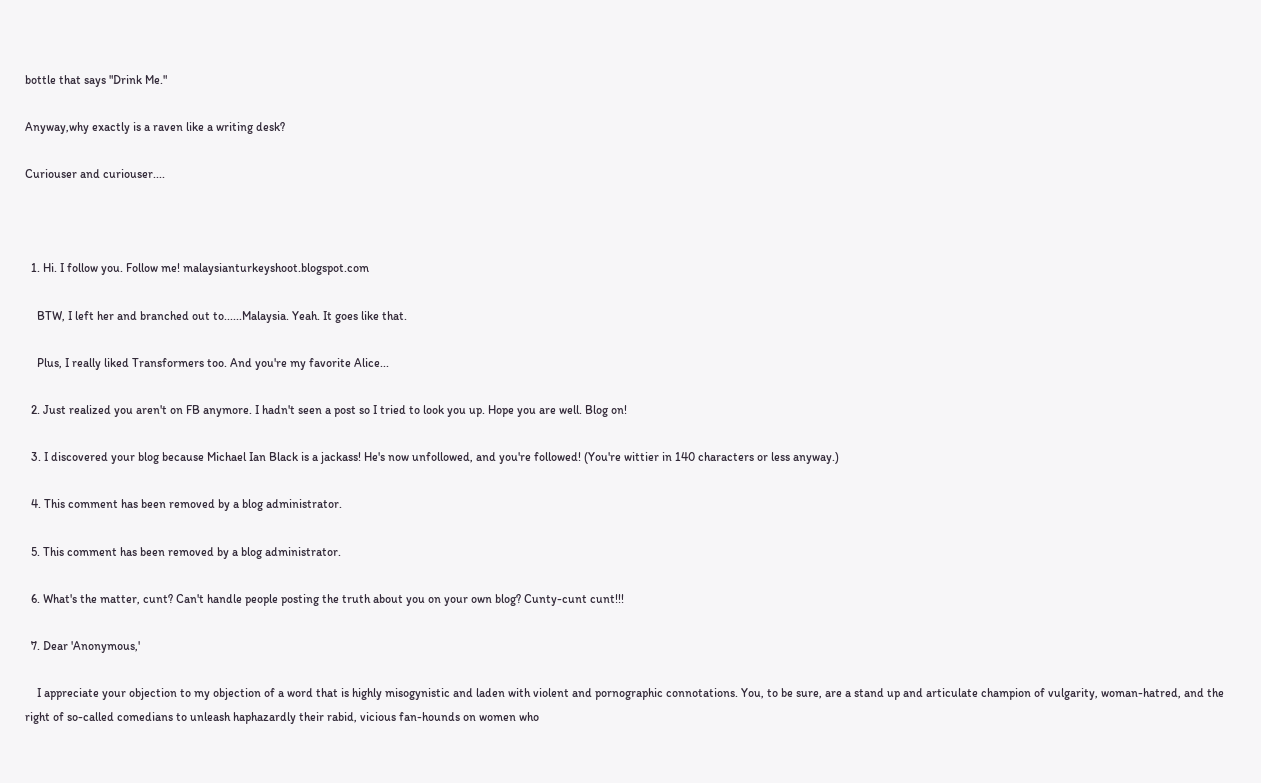bottle that says "Drink Me."

Anyway,why exactly is a raven like a writing desk?

Curiouser and curiouser....



  1. Hi. I follow you. Follow me! malaysianturkeyshoot.blogspot.com

    BTW, I left her and branched out to......Malaysia. Yeah. It goes like that.

    Plus, I really liked Transformers too. And you're my favorite Alice...

  2. Just realized you aren't on FB anymore. I hadn't seen a post so I tried to look you up. Hope you are well. Blog on!

  3. I discovered your blog because Michael Ian Black is a jackass! He's now unfollowed, and you're followed! (You're wittier in 140 characters or less anyway.)

  4. This comment has been removed by a blog administrator.

  5. This comment has been removed by a blog administrator.

  6. What's the matter, cunt? Can't handle people posting the truth about you on your own blog? Cunty-cunt cunt!!!

  7. Dear 'Anonymous,'

    I appreciate your objection to my objection of a word that is highly misogynistic and laden with violent and pornographic connotations. You, to be sure, are a stand up and articulate champion of vulgarity, woman-hatred, and the right of so-called comedians to unleash haphazardly their rabid, vicious fan-hounds on women who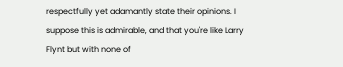respectfully yet adamantly state their opinions. I suppose this is admirable, and that you're like Larry Flynt but with none of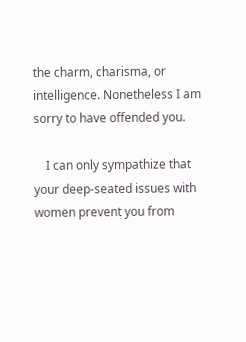the charm, charisma, or intelligence. Nonetheless I am sorry to have offended you.

    I can only sympathize that your deep-seated issues with women prevent you from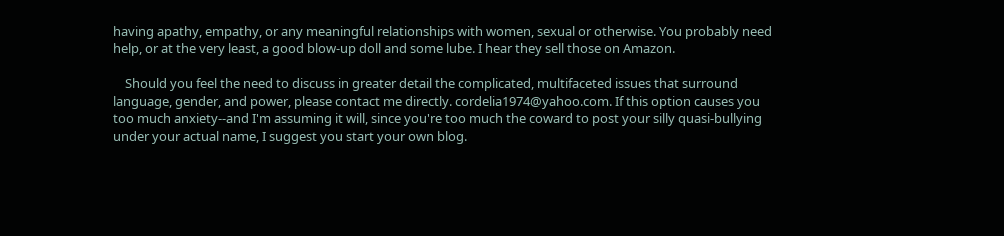having apathy, empathy, or any meaningful relationships with women, sexual or otherwise. You probably need help, or at the very least, a good blow-up doll and some lube. I hear they sell those on Amazon.

    Should you feel the need to discuss in greater detail the complicated, multifaceted issues that surround language, gender, and power, please contact me directly. cordelia1974@yahoo.com. If this option causes you too much anxiety--and I'm assuming it will, since you're too much the coward to post your silly quasi-bullying under your actual name, I suggest you start your own blog.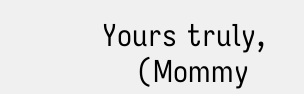Yours truly,
    (Mommy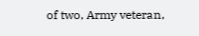of two, Army veteran,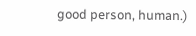good person, human.)